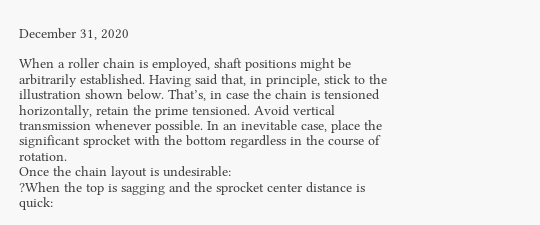December 31, 2020

When a roller chain is employed, shaft positions might be arbitrarily established. Having said that, in principle, stick to the illustration shown below. That’s, in case the chain is tensioned horizontally, retain the prime tensioned. Avoid vertical transmission whenever possible. In an inevitable case, place the significant sprocket with the bottom regardless in the course of rotation.
Once the chain layout is undesirable:
?When the top is sagging and the sprocket center distance is quick: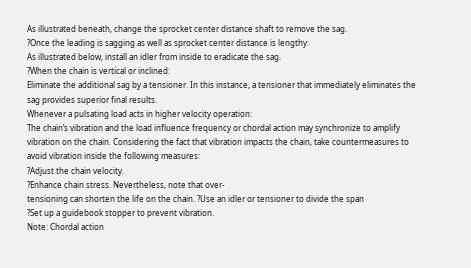As illustrated beneath, change the sprocket center distance shaft to remove the sag.
?Once the leading is sagging as well as sprocket center distance is lengthy:
As illustrated below, install an idler from inside to eradicate the sag.
?When the chain is vertical or inclined:
Eliminate the additional sag by a tensioner. In this instance, a tensioner that immediately eliminates the sag provides superior final results.
Whenever a pulsating load acts in higher velocity operation:
The chain’s vibration and the load influence frequency or chordal action may synchronize to amplify vibration on the chain. Considering the fact that vibration impacts the chain, take countermeasures to avoid vibration inside the following measures:
?Adjust the chain velocity.
?Enhance chain stress. Nevertheless, note that over-
tensioning can shorten the life on the chain. ?Use an idler or tensioner to divide the span
?Set up a guidebook stopper to prevent vibration.
Note: Chordal action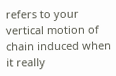refers to your vertical motion of chain induced when it really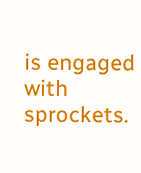is engaged with sprockets.